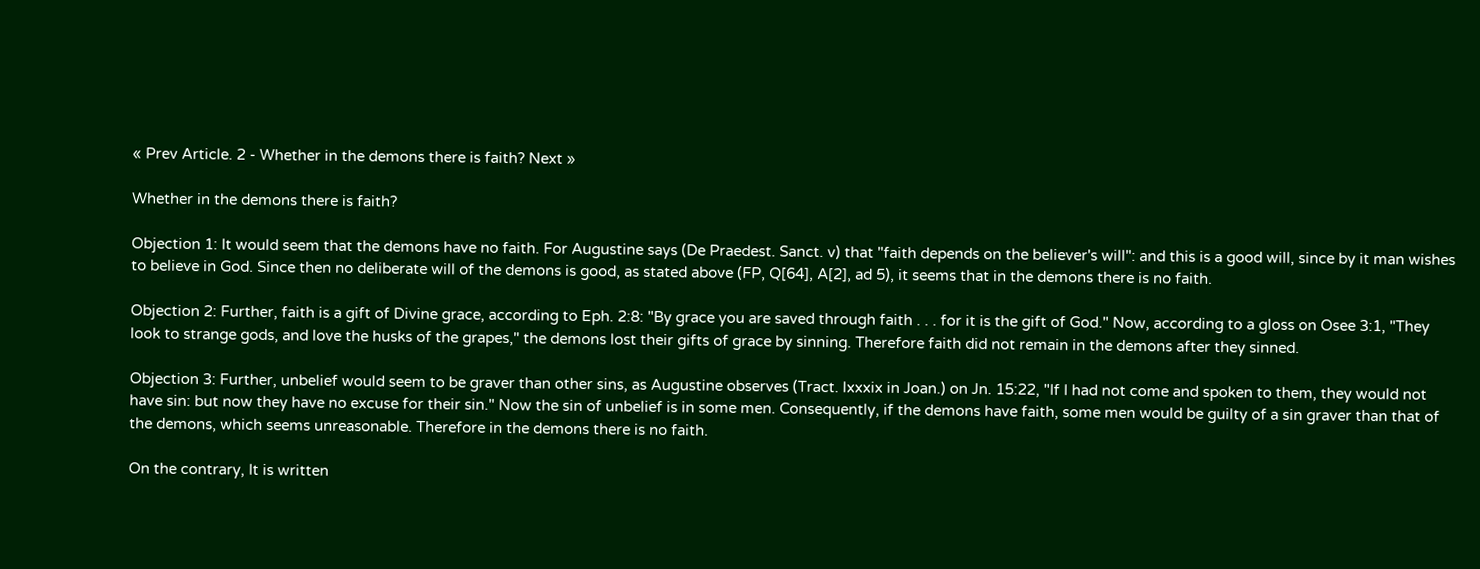« Prev Article. 2 - Whether in the demons there is faith? Next »

Whether in the demons there is faith?

Objection 1: It would seem that the demons have no faith. For Augustine says (De Praedest. Sanct. v) that "faith depends on the believer's will": and this is a good will, since by it man wishes to believe in God. Since then no deliberate will of the demons is good, as stated above (FP, Q[64], A[2], ad 5), it seems that in the demons there is no faith.

Objection 2: Further, faith is a gift of Divine grace, according to Eph. 2:8: "By grace you are saved through faith . . . for it is the gift of God." Now, according to a gloss on Osee 3:1, "They look to strange gods, and love the husks of the grapes," the demons lost their gifts of grace by sinning. Therefore faith did not remain in the demons after they sinned.

Objection 3: Further, unbelief would seem to be graver than other sins, as Augustine observes (Tract. lxxxix in Joan.) on Jn. 15:22, "If I had not come and spoken to them, they would not have sin: but now they have no excuse for their sin." Now the sin of unbelief is in some men. Consequently, if the demons have faith, some men would be guilty of a sin graver than that of the demons, which seems unreasonable. Therefore in the demons there is no faith.

On the contrary, It is written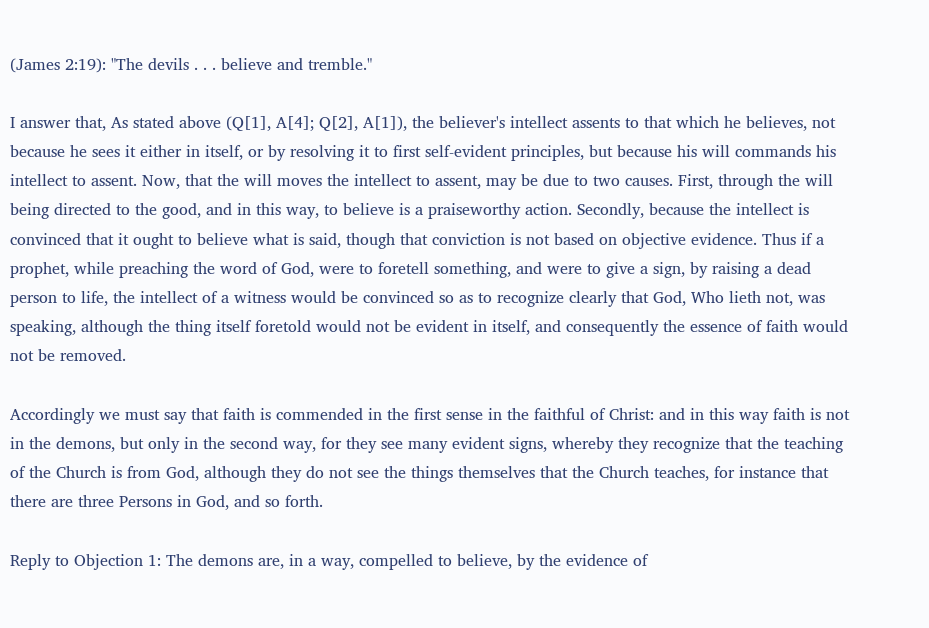(James 2:19): "The devils . . . believe and tremble."

I answer that, As stated above (Q[1], A[4]; Q[2], A[1]), the believer's intellect assents to that which he believes, not because he sees it either in itself, or by resolving it to first self-evident principles, but because his will commands his intellect to assent. Now, that the will moves the intellect to assent, may be due to two causes. First, through the will being directed to the good, and in this way, to believe is a praiseworthy action. Secondly, because the intellect is convinced that it ought to believe what is said, though that conviction is not based on objective evidence. Thus if a prophet, while preaching the word of God, were to foretell something, and were to give a sign, by raising a dead person to life, the intellect of a witness would be convinced so as to recognize clearly that God, Who lieth not, was speaking, although the thing itself foretold would not be evident in itself, and consequently the essence of faith would not be removed.

Accordingly we must say that faith is commended in the first sense in the faithful of Christ: and in this way faith is not in the demons, but only in the second way, for they see many evident signs, whereby they recognize that the teaching of the Church is from God, although they do not see the things themselves that the Church teaches, for instance that there are three Persons in God, and so forth.

Reply to Objection 1: The demons are, in a way, compelled to believe, by the evidence of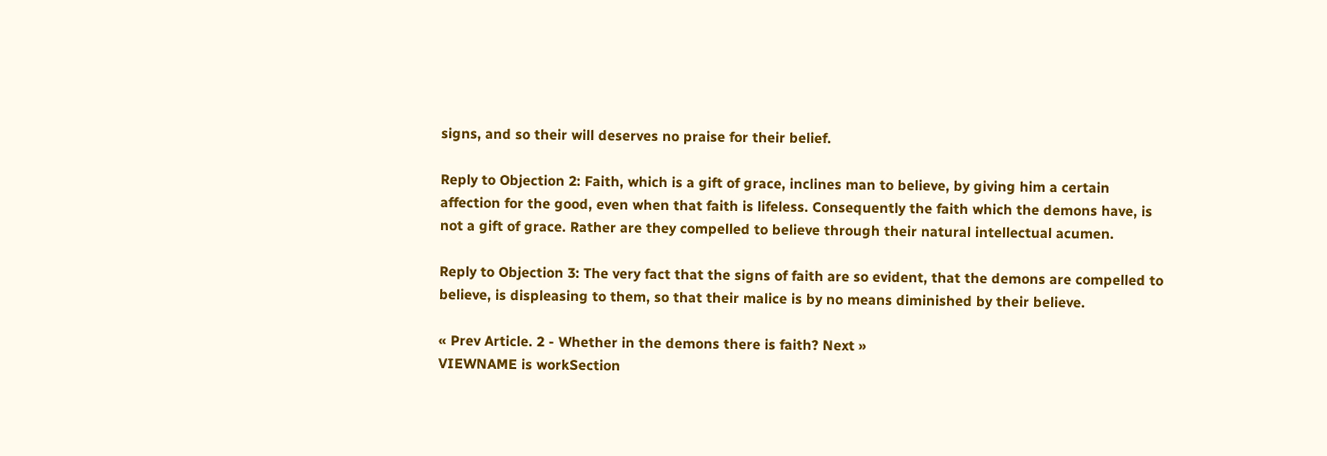signs, and so their will deserves no praise for their belief.

Reply to Objection 2: Faith, which is a gift of grace, inclines man to believe, by giving him a certain affection for the good, even when that faith is lifeless. Consequently the faith which the demons have, is not a gift of grace. Rather are they compelled to believe through their natural intellectual acumen.

Reply to Objection 3: The very fact that the signs of faith are so evident, that the demons are compelled to believe, is displeasing to them, so that their malice is by no means diminished by their believe.

« Prev Article. 2 - Whether in the demons there is faith? Next »
VIEWNAME is workSection